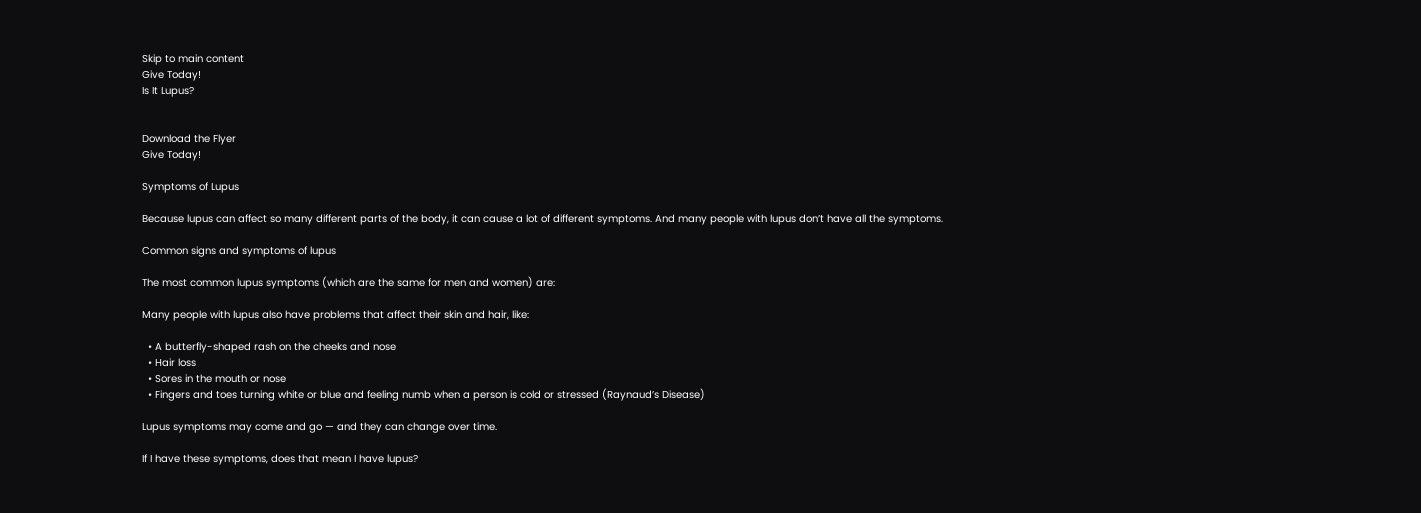Skip to main content
Give Today!
Is It Lupus?


Download the Flyer
Give Today!

Symptoms of Lupus

Because lupus can affect so many different parts of the body, it can cause a lot of different symptoms. And many people with lupus don’t have all the symptoms.

Common signs and symptoms of lupus

The most common lupus symptoms (which are the same for men and women) are:

Many people with lupus also have problems that affect their skin and hair, like:

  • A butterfly-shaped rash on the cheeks and nose
  • Hair loss
  • Sores in the mouth or nose
  • Fingers and toes turning white or blue and feeling numb when a person is cold or stressed (Raynaud’s Disease)

Lupus symptoms may come and go — and they can change over time.

If I have these symptoms, does that mean I have lupus?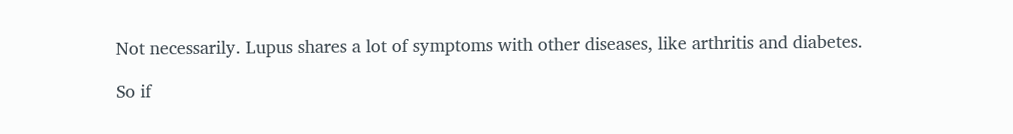Not necessarily. Lupus shares a lot of symptoms with other diseases, like arthritis and diabetes.

So if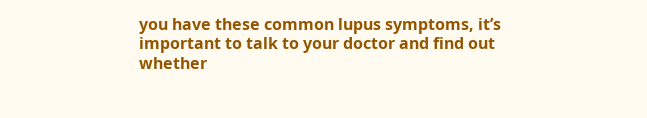you have these common lupus symptoms, it’s important to talk to your doctor and find out whether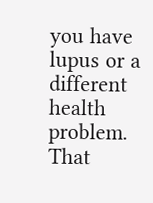you have lupus or a different health problem. That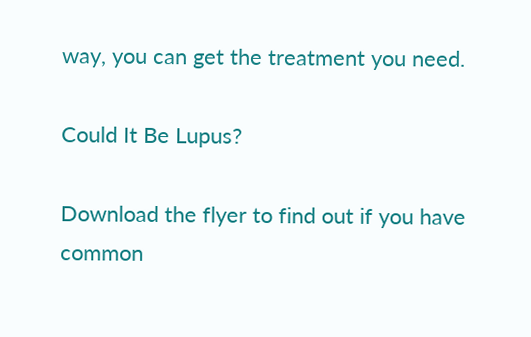way, you can get the treatment you need.

Could It Be Lupus?

Download the flyer to find out if you have common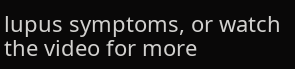lupus symptoms, or watch the video for more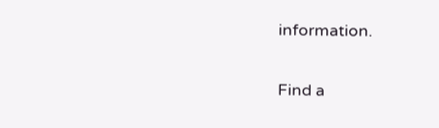information.

Find a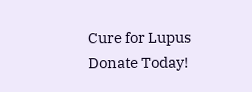Cure for Lupus
Donate Today!